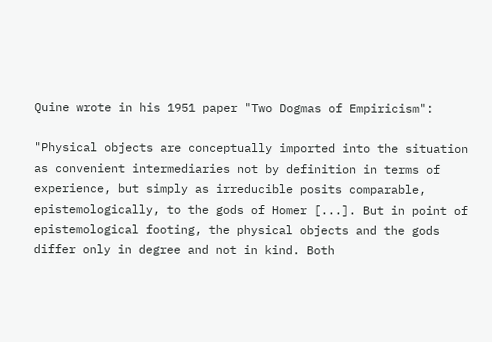Quine wrote in his 1951 paper "Two Dogmas of Empiricism":

"Physical objects are conceptually imported into the situation as convenient intermediaries not by definition in terms of experience, but simply as irreducible posits comparable, epistemologically, to the gods of Homer [...]. But in point of epistemological footing, the physical objects and the gods differ only in degree and not in kind. Both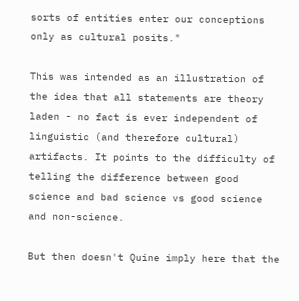sorts of entities enter our conceptions only as cultural posits."

This was intended as an illustration of the idea that all statements are theory laden - no fact is ever independent of linguistic (and therefore cultural) artifacts. It points to the difficulty of telling the difference between good science and bad science vs good science and non-science.

But then doesn't Quine imply here that the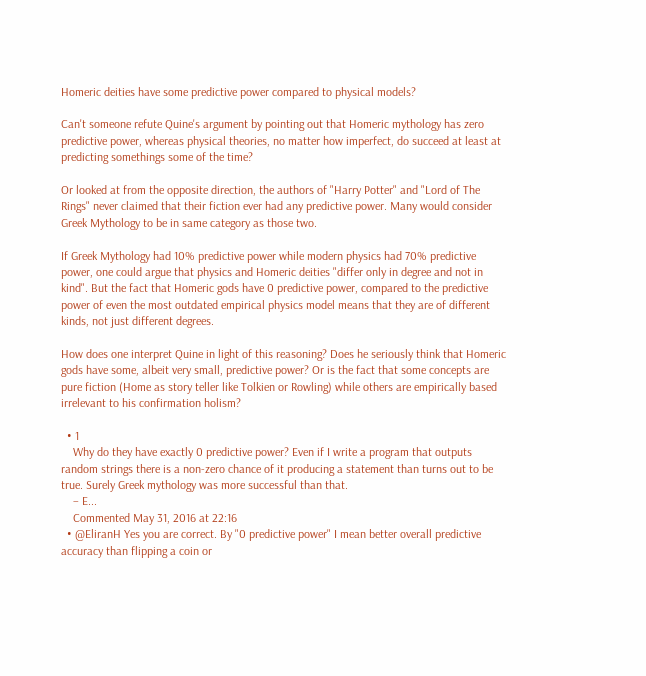Homeric deities have some predictive power compared to physical models?

Can't someone refute Quine's argument by pointing out that Homeric mythology has zero predictive power, whereas physical theories, no matter how imperfect, do succeed at least at predicting somethings some of the time?

Or looked at from the opposite direction, the authors of "Harry Potter" and "Lord of The Rings" never claimed that their fiction ever had any predictive power. Many would consider Greek Mythology to be in same category as those two.

If Greek Mythology had 10% predictive power while modern physics had 70% predictive power, one could argue that physics and Homeric deities "differ only in degree and not in kind". But the fact that Homeric gods have 0 predictive power, compared to the predictive power of even the most outdated empirical physics model means that they are of different kinds, not just different degrees.

How does one interpret Quine in light of this reasoning? Does he seriously think that Homeric gods have some, albeit very small, predictive power? Or is the fact that some concepts are pure fiction (Home as story teller like Tolkien or Rowling) while others are empirically based irrelevant to his confirmation holism?

  • 1
    Why do they have exactly 0 predictive power? Even if I write a program that outputs random strings there is a non-zero chance of it producing a statement than turns out to be true. Surely Greek mythology was more successful than that.
    – E...
    Commented May 31, 2016 at 22:16
  • @EliranH Yes you are correct. By "0 predictive power" I mean better overall predictive accuracy than flipping a coin or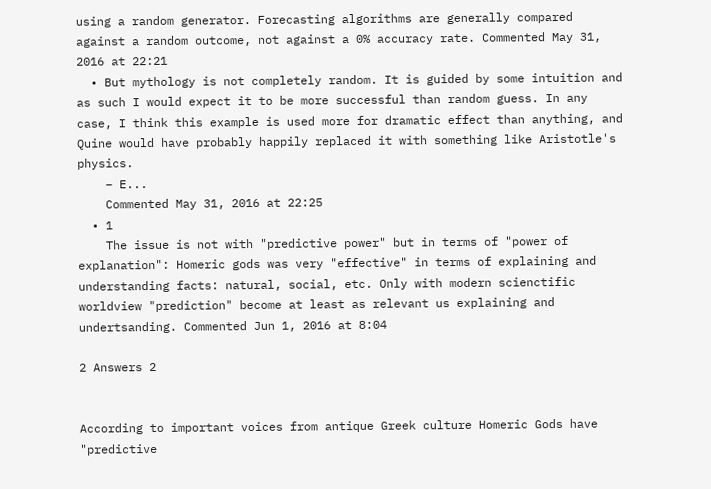using a random generator. Forecasting algorithms are generally compared against a random outcome, not against a 0% accuracy rate. Commented May 31, 2016 at 22:21
  • But mythology is not completely random. It is guided by some intuition and as such I would expect it to be more successful than random guess. In any case, I think this example is used more for dramatic effect than anything, and Quine would have probably happily replaced it with something like Aristotle's physics.
    – E...
    Commented May 31, 2016 at 22:25
  • 1
    The issue is not with "predictive power" but in terms of "power of explanation": Homeric gods was very "effective" in terms of explaining and understanding facts: natural, social, etc. Only with modern scienctific worldview "prediction" become at least as relevant us explaining and undertsanding. Commented Jun 1, 2016 at 8:04

2 Answers 2


According to important voices from antique Greek culture Homeric Gods have "predictive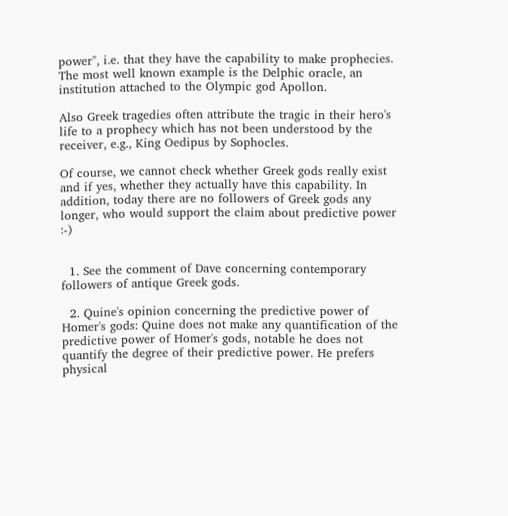power", i.e. that they have the capability to make prophecies. The most well known example is the Delphic oracle, an institution attached to the Olympic god Apollon.

Also Greek tragedies often attribute the tragic in their hero's life to a prophecy which has not been understood by the receiver, e.g., King Oedipus by Sophocles.

Of course, we cannot check whether Greek gods really exist and if yes, whether they actually have this capability. In addition, today there are no followers of Greek gods any longer, who would support the claim about predictive power :-)


  1. See the comment of Dave concerning contemporary followers of antique Greek gods.

  2. Quine's opinion concerning the predictive power of Homer's gods: Quine does not make any quantification of the predictive power of Homer's gods, notable he does not quantify the degree of their predictive power. He prefers physical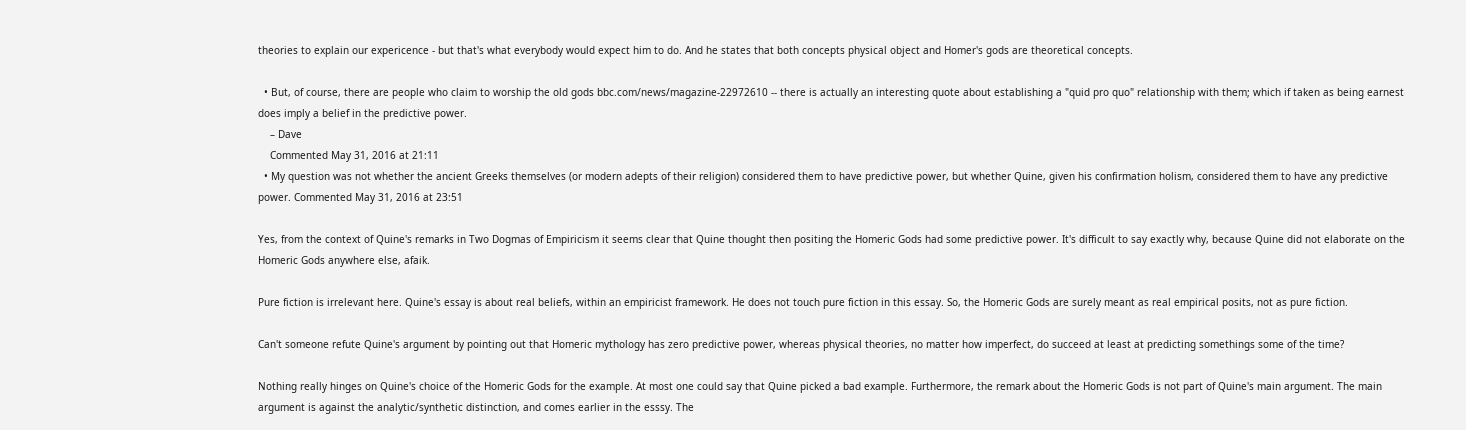theories to explain our expericence - but that's what everybody would expect him to do. And he states that both concepts physical object and Homer's gods are theoretical concepts.

  • But, of course, there are people who claim to worship the old gods bbc.com/news/magazine-22972610 -- there is actually an interesting quote about establishing a "quid pro quo" relationship with them; which if taken as being earnest does imply a belief in the predictive power.
    – Dave
    Commented May 31, 2016 at 21:11
  • My question was not whether the ancient Greeks themselves (or modern adepts of their religion) considered them to have predictive power, but whether Quine, given his confirmation holism, considered them to have any predictive power. Commented May 31, 2016 at 23:51

Yes, from the context of Quine's remarks in Two Dogmas of Empiricism it seems clear that Quine thought then positing the Homeric Gods had some predictive power. It's difficult to say exactly why, because Quine did not elaborate on the Homeric Gods anywhere else, afaik.

Pure fiction is irrelevant here. Quine's essay is about real beliefs, within an empiricist framework. He does not touch pure fiction in this essay. So, the Homeric Gods are surely meant as real empirical posits, not as pure fiction.

Can't someone refute Quine's argument by pointing out that Homeric mythology has zero predictive power, whereas physical theories, no matter how imperfect, do succeed at least at predicting somethings some of the time?

Nothing really hinges on Quine's choice of the Homeric Gods for the example. At most one could say that Quine picked a bad example. Furthermore, the remark about the Homeric Gods is not part of Quine's main argument. The main argument is against the analytic/synthetic distinction, and comes earlier in the esssy. The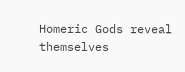Homeric Gods reveal themselves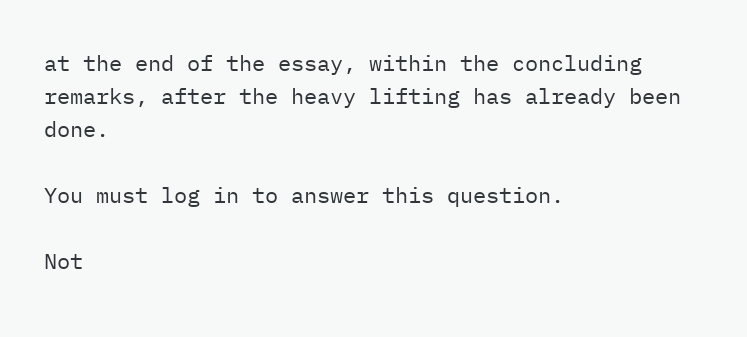at the end of the essay, within the concluding remarks, after the heavy lifting has already been done.

You must log in to answer this question.

Not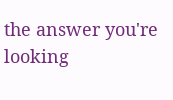the answer you're looking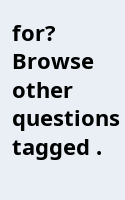for? Browse other questions tagged .